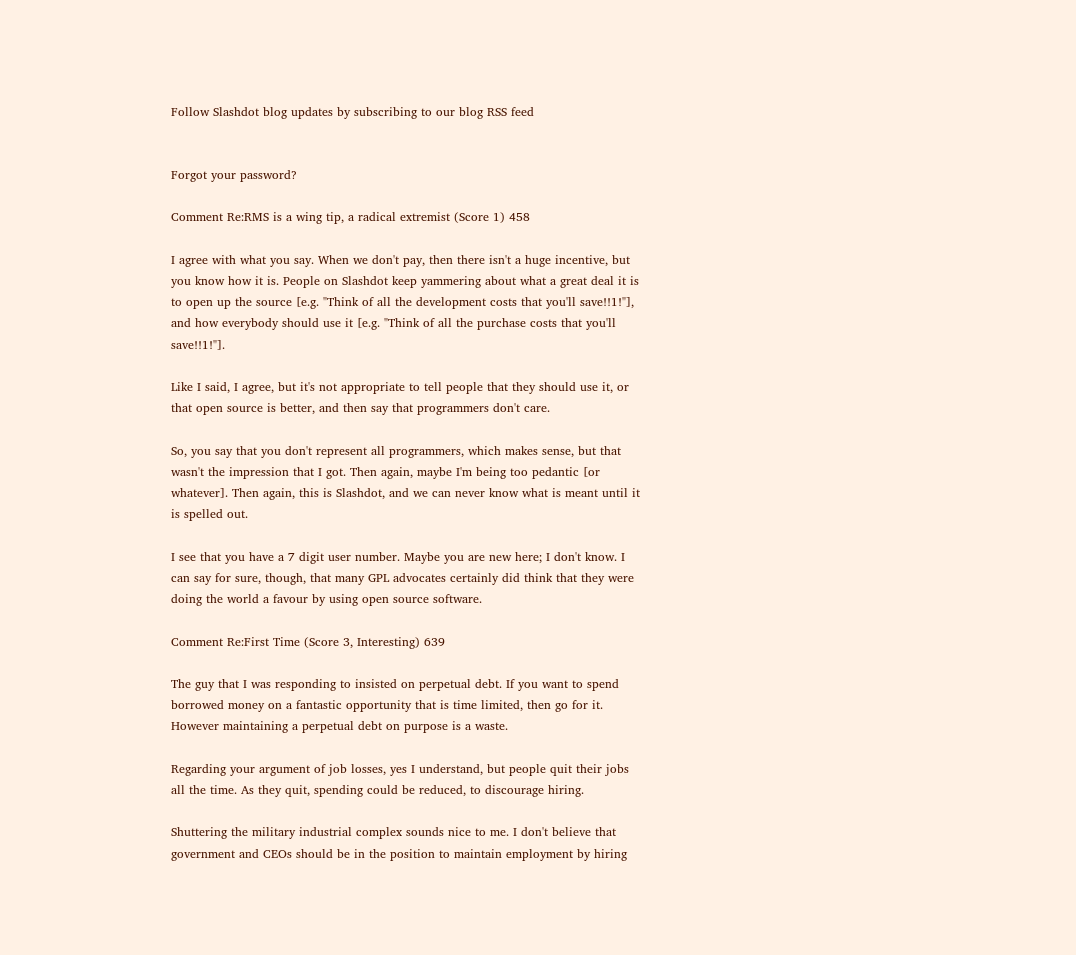Follow Slashdot blog updates by subscribing to our blog RSS feed


Forgot your password?

Comment Re:RMS is a wing tip, a radical extremist (Score 1) 458

I agree with what you say. When we don't pay, then there isn't a huge incentive, but you know how it is. People on Slashdot keep yammering about what a great deal it is to open up the source [e.g. "Think of all the development costs that you'll save!!1!"], and how everybody should use it [e.g. "Think of all the purchase costs that you'll save!!1!"].

Like I said, I agree, but it's not appropriate to tell people that they should use it, or that open source is better, and then say that programmers don't care.

So, you say that you don't represent all programmers, which makes sense, but that wasn't the impression that I got. Then again, maybe I'm being too pedantic [or whatever]. Then again, this is Slashdot, and we can never know what is meant until it is spelled out.

I see that you have a 7 digit user number. Maybe you are new here; I don't know. I can say for sure, though, that many GPL advocates certainly did think that they were doing the world a favour by using open source software.

Comment Re:First Time (Score 3, Interesting) 639

The guy that I was responding to insisted on perpetual debt. If you want to spend borrowed money on a fantastic opportunity that is time limited, then go for it. However maintaining a perpetual debt on purpose is a waste.

Regarding your argument of job losses, yes I understand, but people quit their jobs all the time. As they quit, spending could be reduced, to discourage hiring.

Shuttering the military industrial complex sounds nice to me. I don't believe that government and CEOs should be in the position to maintain employment by hiring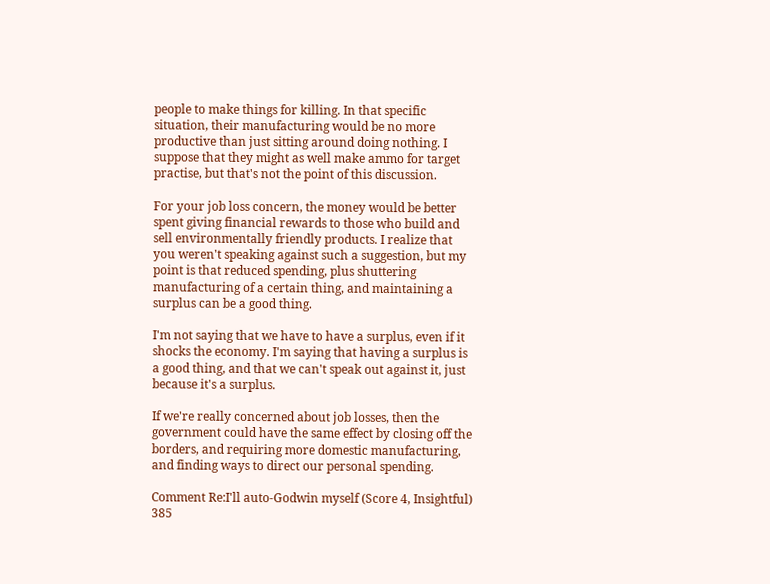people to make things for killing. In that specific situation, their manufacturing would be no more productive than just sitting around doing nothing. I suppose that they might as well make ammo for target practise, but that's not the point of this discussion.

For your job loss concern, the money would be better spent giving financial rewards to those who build and sell environmentally friendly products. I realize that you weren't speaking against such a suggestion, but my point is that reduced spending, plus shuttering manufacturing of a certain thing, and maintaining a surplus can be a good thing.

I'm not saying that we have to have a surplus, even if it shocks the economy. I'm saying that having a surplus is a good thing, and that we can't speak out against it, just because it's a surplus.

If we're really concerned about job losses, then the government could have the same effect by closing off the borders, and requiring more domestic manufacturing, and finding ways to direct our personal spending.

Comment Re:I'll auto-Godwin myself (Score 4, Insightful) 385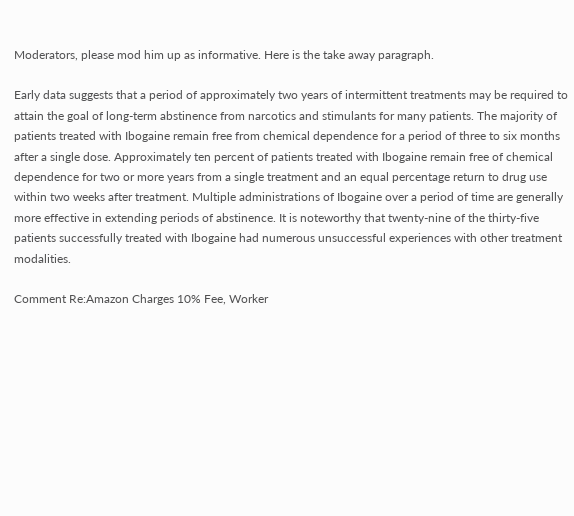Moderators, please mod him up as informative. Here is the take away paragraph.

Early data suggests that a period of approximately two years of intermittent treatments may be required to attain the goal of long-term abstinence from narcotics and stimulants for many patients. The majority of patients treated with Ibogaine remain free from chemical dependence for a period of three to six months after a single dose. Approximately ten percent of patients treated with Ibogaine remain free of chemical dependence for two or more years from a single treatment and an equal percentage return to drug use within two weeks after treatment. Multiple administrations of Ibogaine over a period of time are generally more effective in extending periods of abstinence. It is noteworthy that twenty-nine of the thirty-five patients successfully treated with Ibogaine had numerous unsuccessful experiences with other treatment modalities.

Comment Re:Amazon Charges 10% Fee, Worker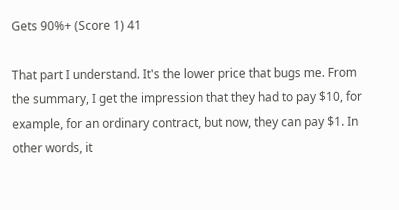Gets 90%+ (Score 1) 41

That part I understand. It's the lower price that bugs me. From the summary, I get the impression that they had to pay $10, for example, for an ordinary contract, but now, they can pay $1. In other words, it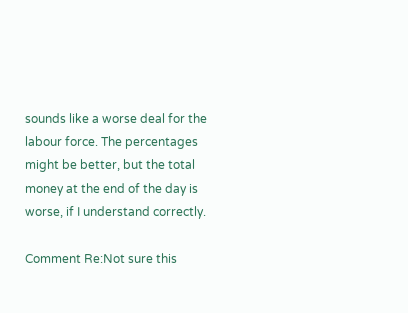sounds like a worse deal for the labour force. The percentages might be better, but the total money at the end of the day is worse, if I understand correctly.

Comment Re:Not sure this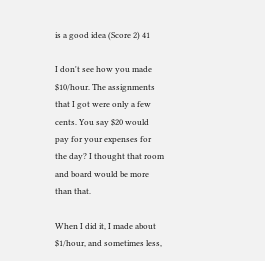is a good idea (Score 2) 41

I don't see how you made $10/hour. The assignments that I got were only a few cents. You say $20 would pay for your expenses for the day? I thought that room and board would be more than that.

When I did it, I made about $1/hour, and sometimes less,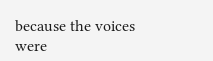because the voices were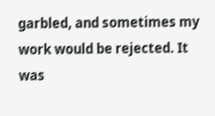garbled, and sometimes my work would be rejected. It was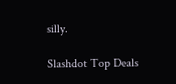silly.

Slashdot Top Deals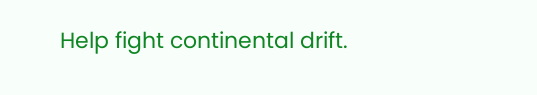Help fight continental drift.